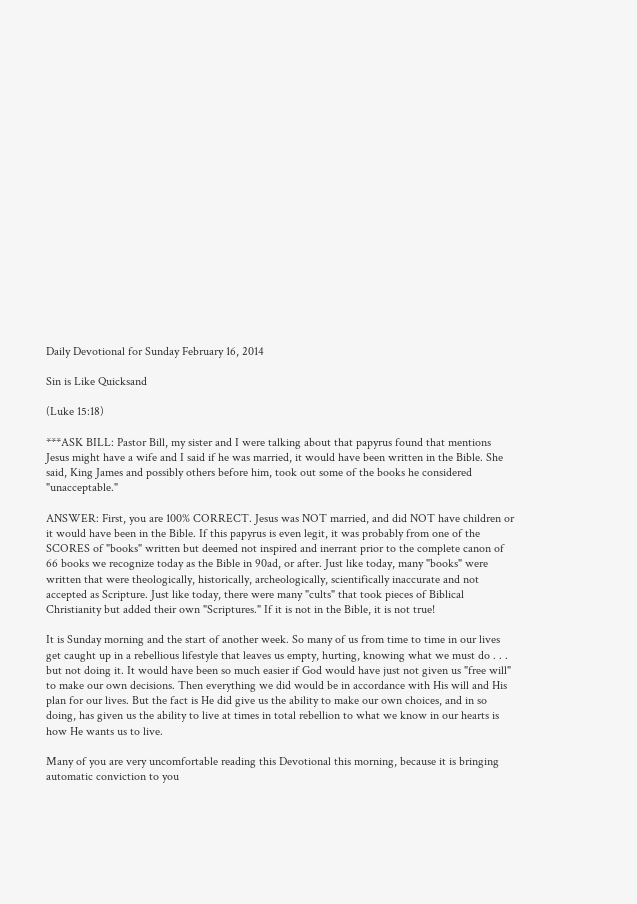Daily Devotional for Sunday February 16, 2014

Sin is Like Quicksand

(Luke 15:18)

***ASK BILL: Pastor Bill, my sister and I were talking about that papyrus found that mentions Jesus might have a wife and I said if he was married, it would have been written in the Bible. She said, King James and possibly others before him, took out some of the books he considered "unacceptable."

ANSWER: First, you are 100% CORRECT. Jesus was NOT married, and did NOT have children or it would have been in the Bible. If this papyrus is even legit, it was probably from one of the SCORES of "books" written but deemed not inspired and inerrant prior to the complete canon of 66 books we recognize today as the Bible in 90ad, or after. Just like today, many "books" were written that were theologically, historically, archeologically, scientifically inaccurate and not accepted as Scripture. Just like today, there were many "cults" that took pieces of Biblical Christianity but added their own "Scriptures." If it is not in the Bible, it is not true!

It is Sunday morning and the start of another week. So many of us from time to time in our lives get caught up in a rebellious lifestyle that leaves us empty, hurting, knowing what we must do . . . but not doing it. It would have been so much easier if God would have just not given us "free will" to make our own decisions. Then everything we did would be in accordance with His will and His plan for our lives. But the fact is He did give us the ability to make our own choices, and in so doing, has given us the ability to live at times in total rebellion to what we know in our hearts is how He wants us to live.

Many of you are very uncomfortable reading this Devotional this morning, because it is bringing automatic conviction to you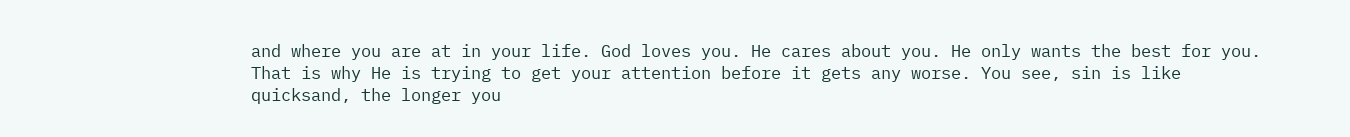and where you are at in your life. God loves you. He cares about you. He only wants the best for you. That is why He is trying to get your attention before it gets any worse. You see, sin is like quicksand, the longer you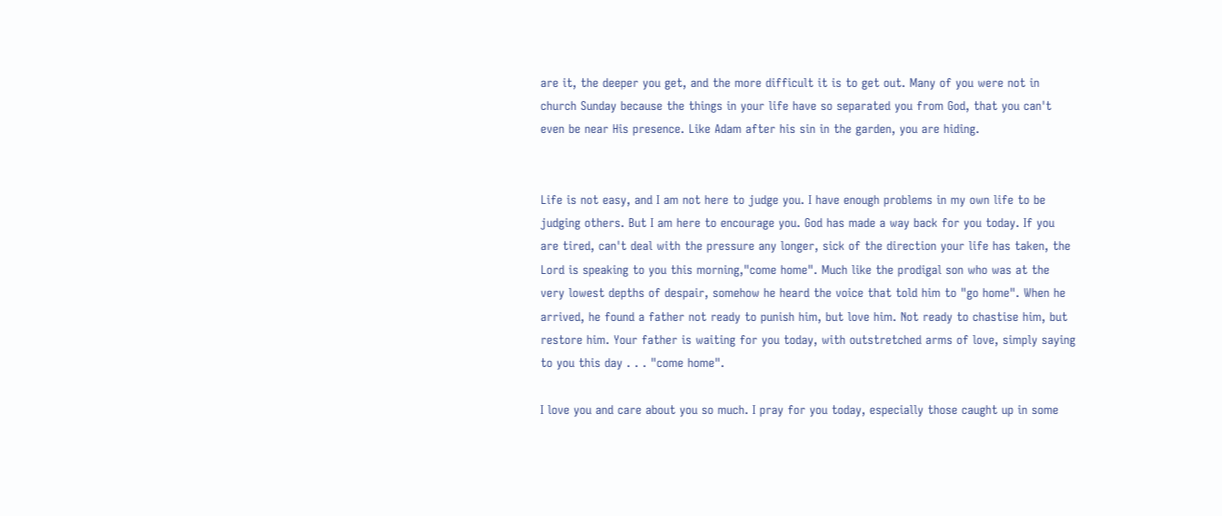are it, the deeper you get, and the more difficult it is to get out. Many of you were not in church Sunday because the things in your life have so separated you from God, that you can't even be near His presence. Like Adam after his sin in the garden, you are hiding.


Life is not easy, and I am not here to judge you. I have enough problems in my own life to be judging others. But I am here to encourage you. God has made a way back for you today. If you are tired, can't deal with the pressure any longer, sick of the direction your life has taken, the Lord is speaking to you this morning,"come home". Much like the prodigal son who was at the very lowest depths of despair, somehow he heard the voice that told him to "go home". When he arrived, he found a father not ready to punish him, but love him. Not ready to chastise him, but restore him. Your father is waiting for you today, with outstretched arms of love, simply saying to you this day . . . "come home".

I love you and care about you so much. I pray for you today, especially those caught up in some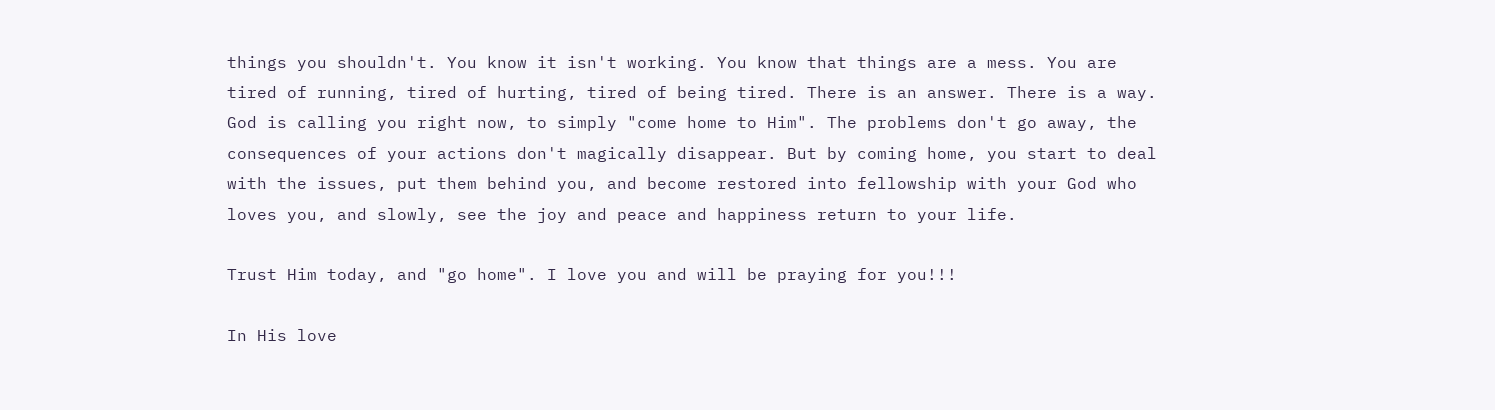things you shouldn't. You know it isn't working. You know that things are a mess. You are tired of running, tired of hurting, tired of being tired. There is an answer. There is a way. God is calling you right now, to simply "come home to Him". The problems don't go away, the consequences of your actions don't magically disappear. But by coming home, you start to deal with the issues, put them behind you, and become restored into fellowship with your God who loves you, and slowly, see the joy and peace and happiness return to your life.

Trust Him today, and "go home". I love you and will be praying for you!!!

In His love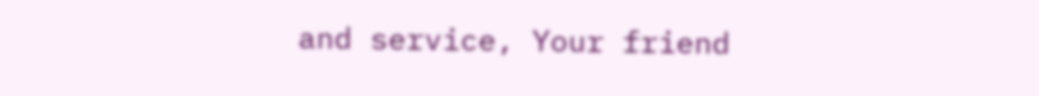and service, Your friend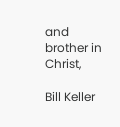and brother in Christ,

Bill Keller